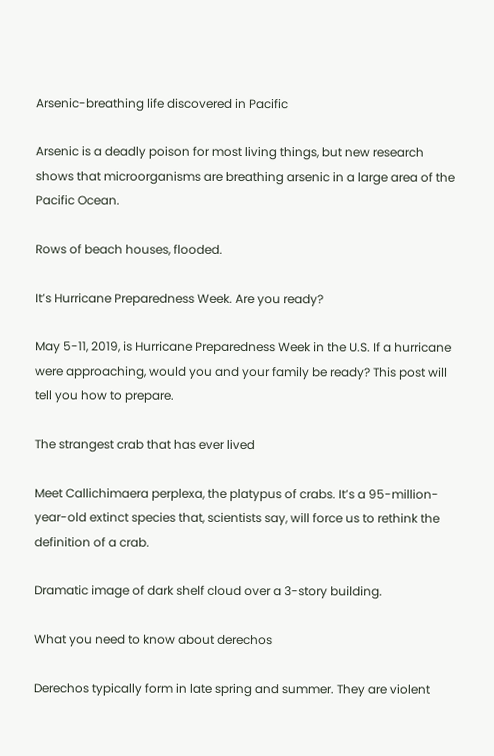Arsenic-breathing life discovered in Pacific

Arsenic is a deadly poison for most living things, but new research shows that microorganisms are breathing arsenic in a large area of the Pacific Ocean.

Rows of beach houses, flooded.

It’s Hurricane Preparedness Week. Are you ready?

May 5-11, 2019, is Hurricane Preparedness Week in the U.S. If a hurricane were approaching, would you and your family be ready? This post will tell you how to prepare.

The strangest crab that has ever lived

Meet Callichimaera perplexa, the platypus of crabs. It’s a 95-million-year-old extinct species that, scientists say, will force us to rethink the definition of a crab.

Dramatic image of dark shelf cloud over a 3-story building.

What you need to know about derechos

Derechos typically form in late spring and summer. They are violent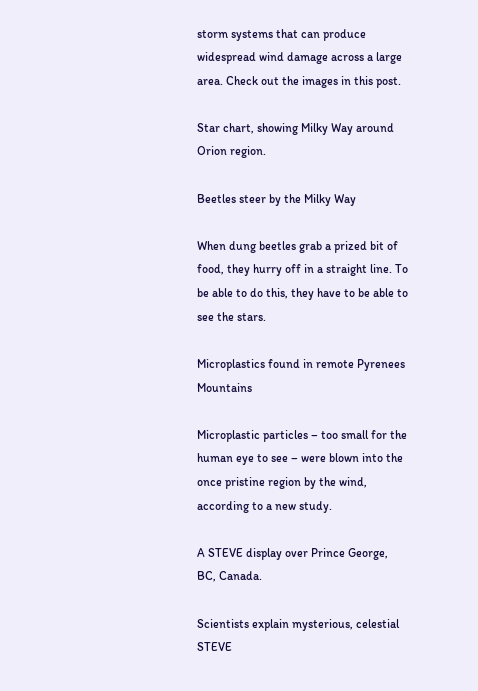storm systems that can produce widespread wind damage across a large area. Check out the images in this post.

Star chart, showing Milky Way around Orion region.

Beetles steer by the Milky Way

When dung beetles grab a prized bit of food, they hurry off in a straight line. To be able to do this, they have to be able to see the stars.

Microplastics found in remote Pyrenees Mountains

Microplastic particles – too small for the human eye to see – were blown into the once pristine region by the wind, according to a new study.

A STEVE display over Prince George, BC, Canada.

Scientists explain mysterious, celestial STEVE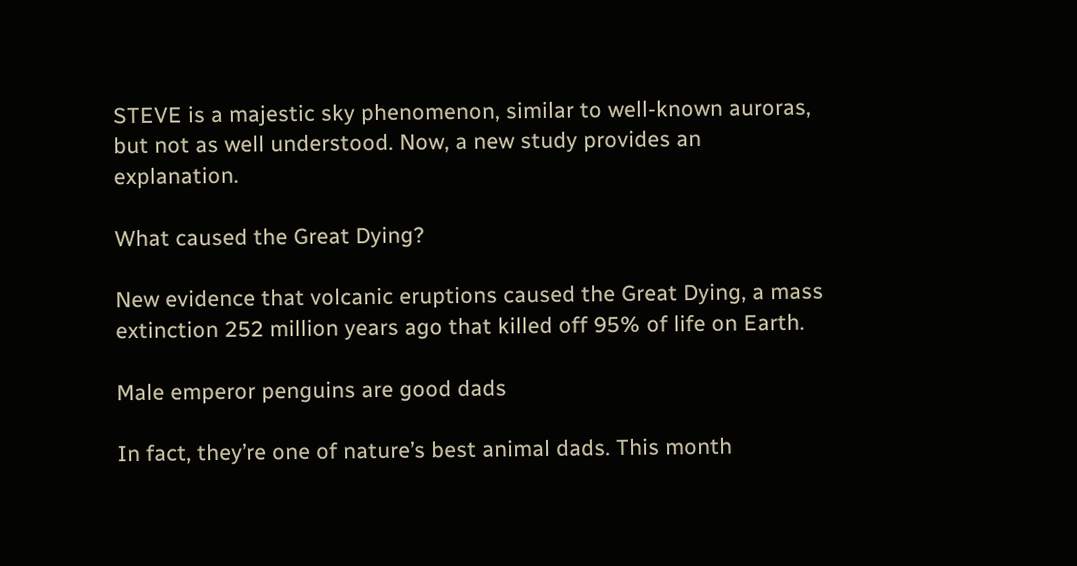STEVE is a majestic sky phenomenon, similar to well-known auroras, but not as well understood. Now, a new study provides an explanation.

What caused the Great Dying?

New evidence that volcanic eruptions caused the Great Dying, a mass extinction 252 million years ago that killed off 95% of life on Earth.

Male emperor penguins are good dads

In fact, they’re one of nature’s best animal dads. This month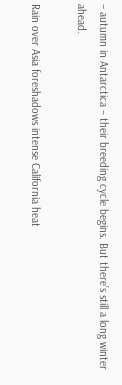– autumn in Antarctica – their breeding cycle begins. But there’s still a long winter ahead.

Rain over Asia foreshadows intense California heat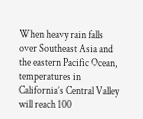When heavy rain falls over Southeast Asia and the eastern Pacific Ocean, temperatures in California’s Central Valley will reach 100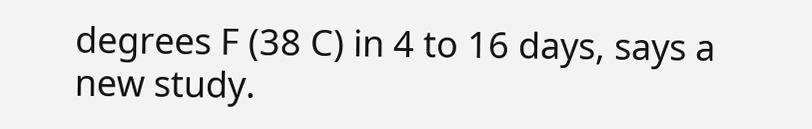degrees F (38 C) in 4 to 16 days, says a new study.